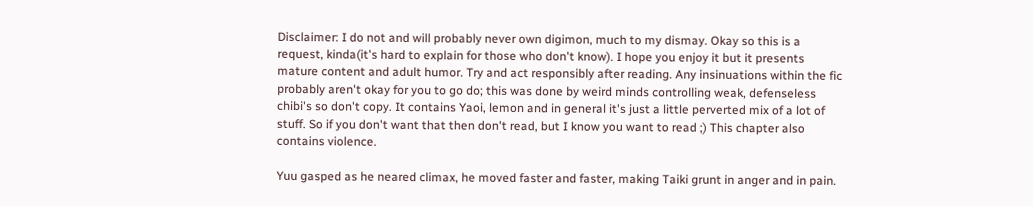Disclaimer: I do not and will probably never own digimon, much to my dismay. Okay so this is a request, kinda(it's hard to explain for those who don't know). I hope you enjoy it but it presents mature content and adult humor. Try and act responsibly after reading. Any insinuations within the fic probably aren't okay for you to go do; this was done by weird minds controlling weak, defenseless chibi's so don't copy. It contains Yaoi, lemon and in general it's just a little perverted mix of a lot of stuff. So if you don't want that then don't read, but I know you want to read ;) This chapter also contains violence.

Yuu gasped as he neared climax, he moved faster and faster, making Taiki grunt in anger and in pain.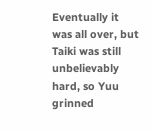Eventually it was all over, but Taiki was still unbelievably hard, so Yuu grinned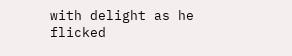with delight as he flicked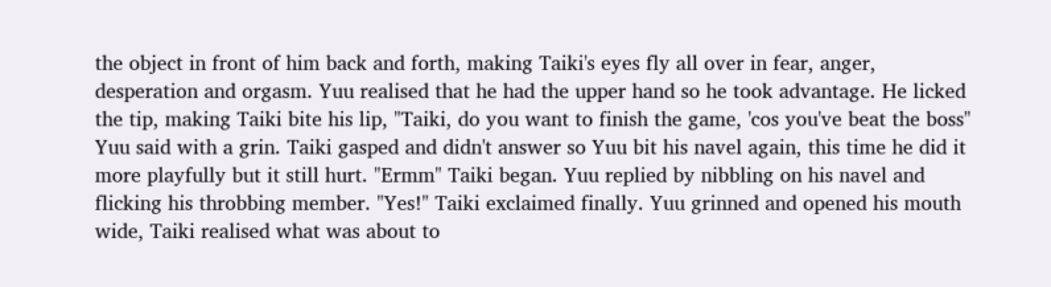the object in front of him back and forth, making Taiki's eyes fly all over in fear, anger, desperation and orgasm. Yuu realised that he had the upper hand so he took advantage. He licked the tip, making Taiki bite his lip, "Taiki, do you want to finish the game, 'cos you've beat the boss" Yuu said with a grin. Taiki gasped and didn't answer so Yuu bit his navel again, this time he did it more playfully but it still hurt. "Ermm" Taiki began. Yuu replied by nibbling on his navel and flicking his throbbing member. "Yes!" Taiki exclaimed finally. Yuu grinned and opened his mouth wide, Taiki realised what was about to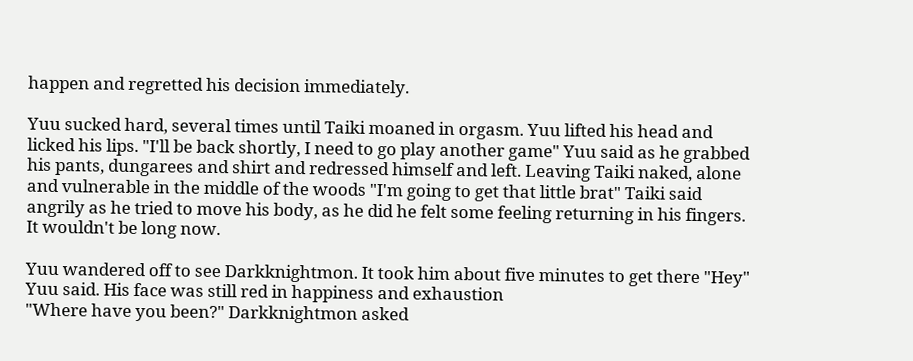happen and regretted his decision immediately.

Yuu sucked hard, several times until Taiki moaned in orgasm. Yuu lifted his head and licked his lips. "I'll be back shortly, I need to go play another game" Yuu said as he grabbed his pants, dungarees and shirt and redressed himself and left. Leaving Taiki naked, alone and vulnerable in the middle of the woods "I'm going to get that little brat" Taiki said angrily as he tried to move his body, as he did he felt some feeling returning in his fingers. It wouldn't be long now.

Yuu wandered off to see Darkknightmon. It took him about five minutes to get there "Hey" Yuu said. His face was still red in happiness and exhaustion
"Where have you been?" Darkknightmon asked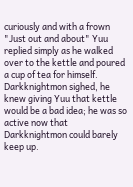curiously and with a frown
"Just out and about" Yuu replied simply as he walked over to the kettle and poured a cup of tea for himself. Darkknightmon sighed, he knew giving Yuu that kettle would be a bad idea; he was so active now that Darkknightmon could barely keep up.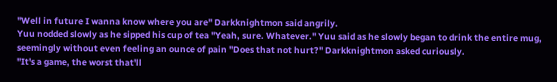"Well in future I wanna know where you are" Darkknightmon said angrily.
Yuu nodded slowly as he sipped his cup of tea "Yeah, sure. Whatever." Yuu said as he slowly began to drink the entire mug, seemingly without even feeling an ounce of pain "Does that not hurt?" Darkknightmon asked curiously.
"It's a game, the worst that'll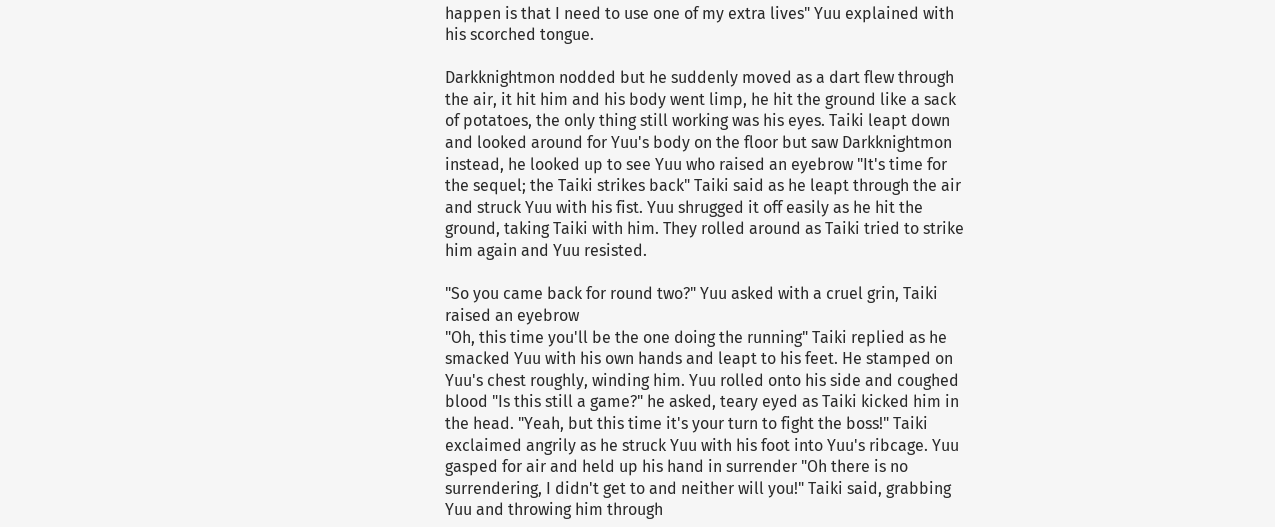happen is that I need to use one of my extra lives" Yuu explained with his scorched tongue.

Darkknightmon nodded but he suddenly moved as a dart flew through the air, it hit him and his body went limp, he hit the ground like a sack of potatoes, the only thing still working was his eyes. Taiki leapt down and looked around for Yuu's body on the floor but saw Darkknightmon instead, he looked up to see Yuu who raised an eyebrow "It's time for the sequel; the Taiki strikes back" Taiki said as he leapt through the air and struck Yuu with his fist. Yuu shrugged it off easily as he hit the ground, taking Taiki with him. They rolled around as Taiki tried to strike him again and Yuu resisted.

"So you came back for round two?" Yuu asked with a cruel grin, Taiki raised an eyebrow
"Oh, this time you'll be the one doing the running" Taiki replied as he smacked Yuu with his own hands and leapt to his feet. He stamped on Yuu's chest roughly, winding him. Yuu rolled onto his side and coughed blood "Is this still a game?" he asked, teary eyed as Taiki kicked him in the head. "Yeah, but this time it's your turn to fight the boss!" Taiki exclaimed angrily as he struck Yuu with his foot into Yuu's ribcage. Yuu gasped for air and held up his hand in surrender "Oh there is no surrendering, I didn't get to and neither will you!" Taiki said, grabbing Yuu and throwing him through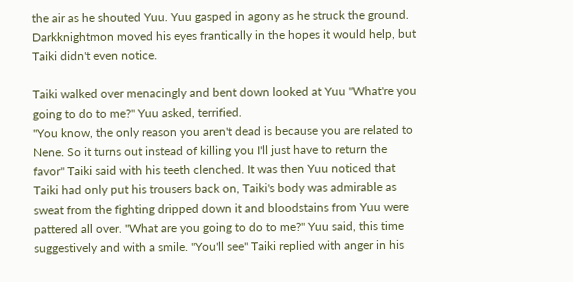the air as he shouted Yuu. Yuu gasped in agony as he struck the ground. Darkknightmon moved his eyes frantically in the hopes it would help, but Taiki didn't even notice.

Taiki walked over menacingly and bent down looked at Yuu "What're you going to do to me?" Yuu asked, terrified.
"You know, the only reason you aren't dead is because you are related to Nene. So it turns out instead of killing you I'll just have to return the favor" Taiki said with his teeth clenched. It was then Yuu noticed that Taiki had only put his trousers back on, Taiki's body was admirable as sweat from the fighting dripped down it and bloodstains from Yuu were pattered all over. "What are you going to do to me?" Yuu said, this time suggestively and with a smile. "You'll see" Taiki replied with anger in his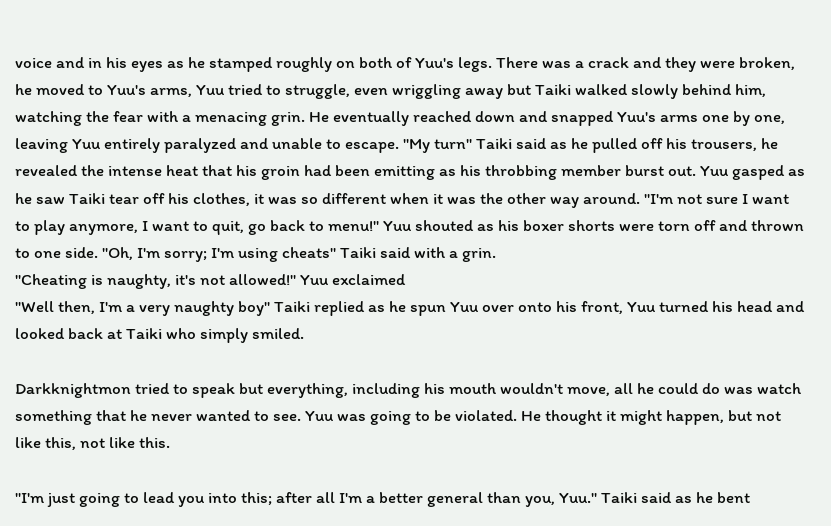voice and in his eyes as he stamped roughly on both of Yuu's legs. There was a crack and they were broken, he moved to Yuu's arms, Yuu tried to struggle, even wriggling away but Taiki walked slowly behind him, watching the fear with a menacing grin. He eventually reached down and snapped Yuu's arms one by one, leaving Yuu entirely paralyzed and unable to escape. "My turn" Taiki said as he pulled off his trousers, he revealed the intense heat that his groin had been emitting as his throbbing member burst out. Yuu gasped as he saw Taiki tear off his clothes, it was so different when it was the other way around. "I'm not sure I want to play anymore, I want to quit, go back to menu!" Yuu shouted as his boxer shorts were torn off and thrown to one side. "Oh, I'm sorry; I'm using cheats" Taiki said with a grin.
"Cheating is naughty, it's not allowed!" Yuu exclaimed
"Well then, I'm a very naughty boy" Taiki replied as he spun Yuu over onto his front, Yuu turned his head and looked back at Taiki who simply smiled.

Darkknightmon tried to speak but everything, including his mouth wouldn't move, all he could do was watch something that he never wanted to see. Yuu was going to be violated. He thought it might happen, but not like this, not like this.

"I'm just going to lead you into this; after all I'm a better general than you, Yuu." Taiki said as he bent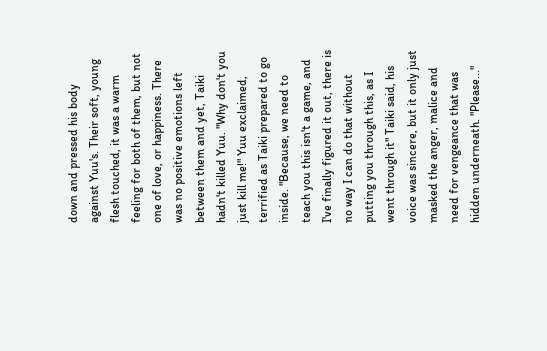down and pressed his body against Yuu's. Their soft, young flesh touched, it was a warm feeling for both of them, but not one of love, or happiness. There was no positive emotions left between them and yet, Taiki hadn't killed Yuu. "Why don't you just kill me!" Yuu exclaimed, terrified as Taiki prepared to go inside. "Because, we need to teach you this isn't a game, and I've finally figured it out, there is no way I can do that without putting you through this, as I went through it" Taiki said, his voice was sincere, but it only just masked the anger, malice and need for vengeance that was hidden underneath. "Please..."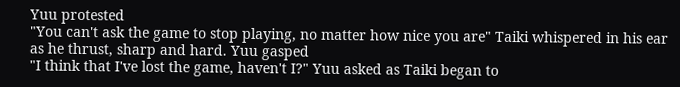Yuu protested
"You can't ask the game to stop playing, no matter how nice you are" Taiki whispered in his ear as he thrust, sharp and hard. Yuu gasped
"I think that I've lost the game, haven't I?" Yuu asked as Taiki began to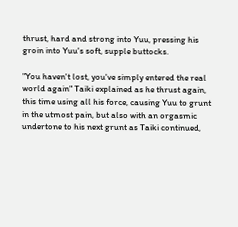thrust, hard and strong into Yuu, pressing his groin into Yuu's soft, supple buttocks.

"You haven't lost, you've simply entered the real world again" Taiki explained as he thrust again, this time using all his force, causing Yuu to grunt in the utmost pain, but also with an orgasmic undertone to his next grunt as Taiki continued,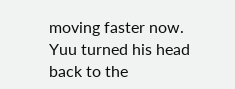moving faster now. Yuu turned his head back to the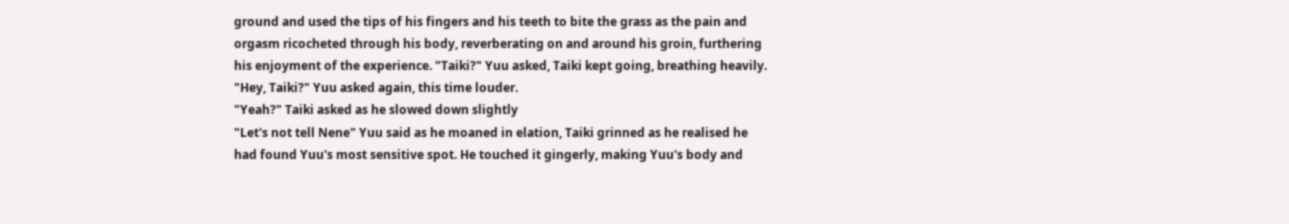ground and used the tips of his fingers and his teeth to bite the grass as the pain and orgasm ricocheted through his body, reverberating on and around his groin, furthering his enjoyment of the experience. "Taiki?" Yuu asked, Taiki kept going, breathing heavily. "Hey, Taiki?" Yuu asked again, this time louder.
"Yeah?" Taiki asked as he slowed down slightly
"Let's not tell Nene" Yuu said as he moaned in elation, Taiki grinned as he realised he had found Yuu's most sensitive spot. He touched it gingerly, making Yuu's body and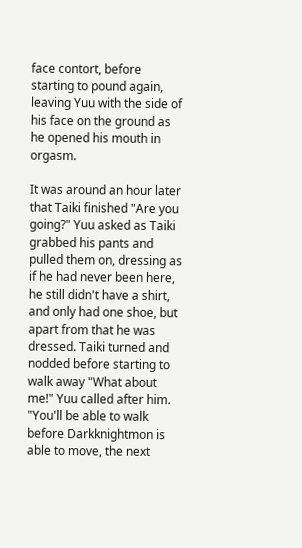face contort, before starting to pound again, leaving Yuu with the side of his face on the ground as he opened his mouth in orgasm.

It was around an hour later that Taiki finished "Are you going?" Yuu asked as Taiki grabbed his pants and pulled them on, dressing as if he had never been here, he still didn't have a shirt, and only had one shoe, but apart from that he was dressed. Taiki turned and nodded before starting to walk away "What about me!" Yuu called after him. "You'll be able to walk before Darkknightmon is able to move, the next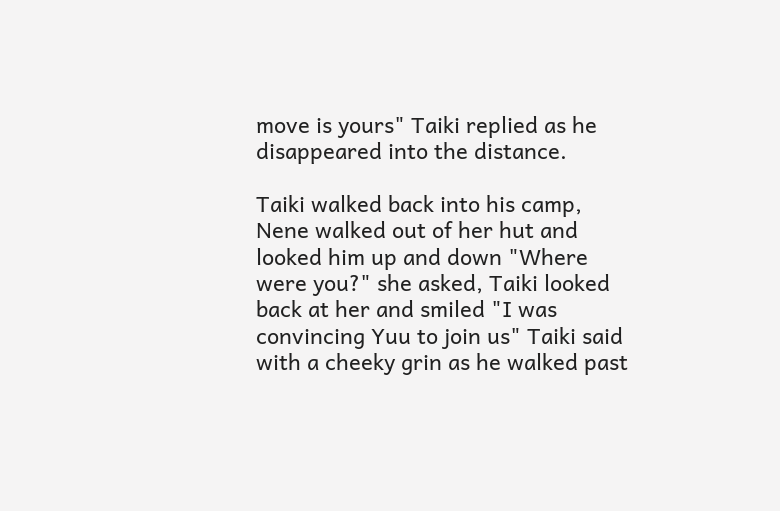move is yours" Taiki replied as he disappeared into the distance.

Taiki walked back into his camp, Nene walked out of her hut and looked him up and down "Where were you?" she asked, Taiki looked back at her and smiled "I was convincing Yuu to join us" Taiki said with a cheeky grin as he walked past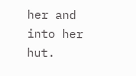her and into her hut.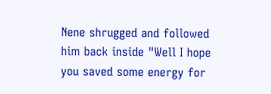Nene shrugged and followed him back inside "Well I hope you saved some energy for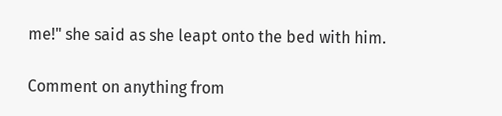me!" she said as she leapt onto the bed with him.

Comment on anything from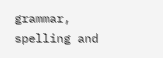grammar, spelling and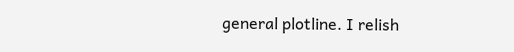general plotline. I relish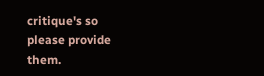critique's so please provide them.